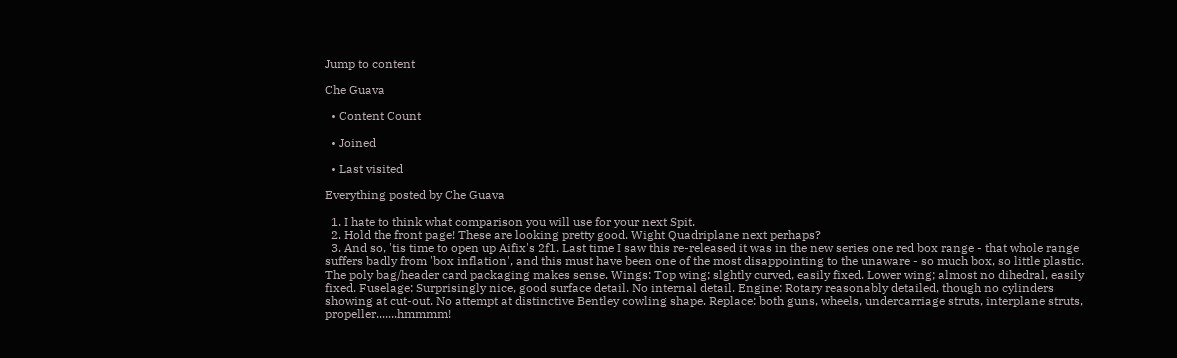Jump to content

Che Guava

  • Content Count

  • Joined

  • Last visited

Everything posted by Che Guava

  1. I hate to think what comparison you will use for your next Spit.
  2. Hold the front page! These are looking pretty good. Wight Quadriplane next perhaps?
  3. And so, 'tis time to open up Aifix's 2f1. Last time I saw this re-released it was in the new series one red box range - that whole range suffers badly from 'box inflation', and this must have been one of the most disappointing to the unaware - so much box, so little plastic. The poly bag/header card packaging makes sense. Wings: Top wing; slghtly curved, easily fixed. Lower wing; almost no dihedral, easily fixed. Fuselage: Surprisingly nice, good surface detail. No internal detail. Engine: Rotary reasonably detailed, though no cylinders showing at cut-out. No attempt at distinctive Bentley cowling shape. Replace: both guns, wheels, undercarriage struts, interplane struts, propeller.......hmmmm!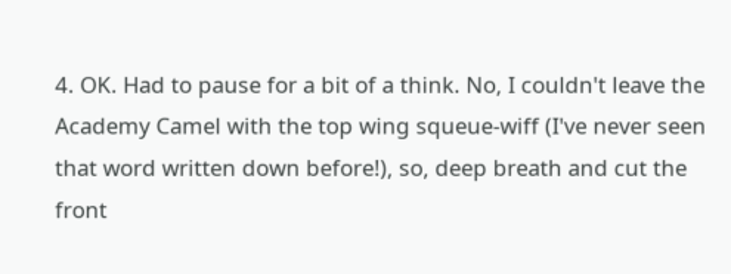4. OK. Had to pause for a bit of a think. No, I couldn't leave the Academy Camel with the top wing squeue-wiff (I've never seen that word written down before!), so, deep breath and cut the front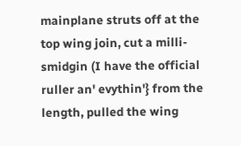mainplane struts off at the top wing join, cut a milli-smidgin (I have the official ruller an' evythin'} from the length, pulled the wing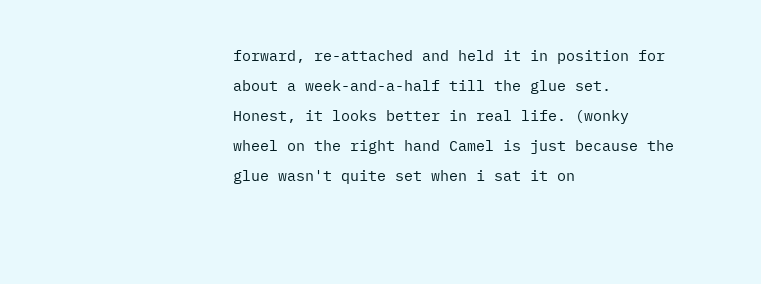forward, re-attached and held it in position for about a week-and-a-half till the glue set. Honest, it looks better in real life. (wonky wheel on the right hand Camel is just because the glue wasn't quite set when i sat it on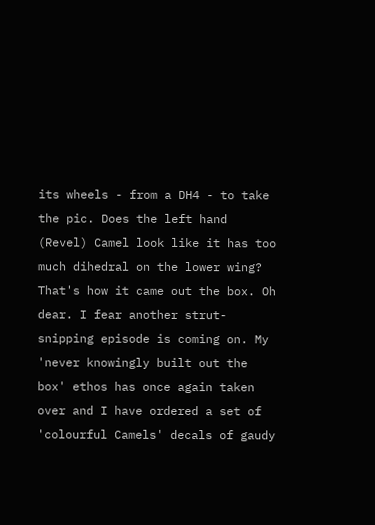its wheels - from a DH4 - to take the pic. Does the left hand (Revel) Camel look like it has too much dihedral on the lower wing? That's how it came out the box. Oh dear. I fear another strut-snipping episode is coming on. My 'never knowingly built out the box' ethos has once again taken over and I have ordered a set of 'colourful Camels' decals of gaudy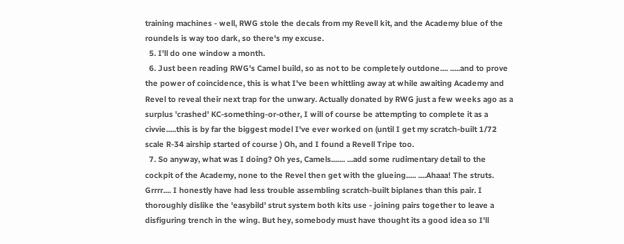training machines - well, RWG stole the decals from my Revell kit, and the Academy blue of the roundels is way too dark, so there's my excuse.
  5. I'll do one window a month.
  6. Just been reading RWG's Camel build, so as not to be completely outdone.... .....and to prove the power of coincidence, this is what I've been whittling away at while awaiting Academy and Revel to reveal their next trap for the unwary. Actually donated by RWG just a few weeks ago as a surplus 'crashed' KC-something-or-other, I will of course be attempting to complete it as a civvie.....this is by far the biggest model I've ever worked on (until I get my scratch-built 1/72 scale R-34 airship started of course ) Oh, and I found a Revell Tripe too.
  7. So anyway, what was I doing? Oh yes, Camels....... ...add some rudimentary detail to the cockpit of the Academy, none to the Revel then get with the glueing..... ....Ahaaa! The struts. Grrrr.... I honestly have had less trouble assembling scratch-built biplanes than this pair. I thoroughly dislike the 'easybild' strut system both kits use - joining pairs together to leave a disfiguring trench in the wing. But hey, somebody must have thought its a good idea so I'll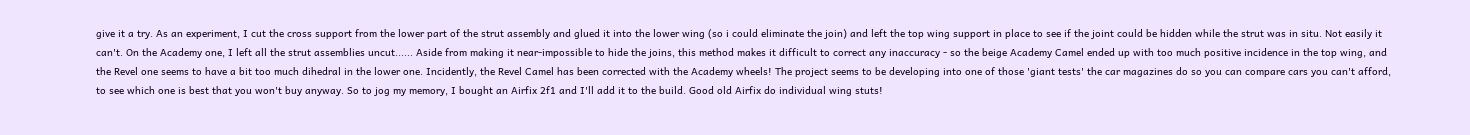give it a try. As an experiment, I cut the cross support from the lower part of the strut assembly and glued it into the lower wing (so i could eliminate the join) and left the top wing support in place to see if the joint could be hidden while the strut was in situ. Not easily it can't. On the Academy one, I left all the strut assemblies uncut...... Aside from making it near-impossible to hide the joins, this method makes it difficult to correct any inaccuracy - so the beige Academy Camel ended up with too much positive incidence in the top wing, and the Revel one seems to have a bit too much dihedral in the lower one. Incidently, the Revel Camel has been corrected with the Academy wheels! The project seems to be developing into one of those 'giant tests' the car magazines do so you can compare cars you can't afford, to see which one is best that you won't buy anyway. So to jog my memory, I bought an Airfix 2f1 and I'll add it to the build. Good old Airfix do individual wing stuts!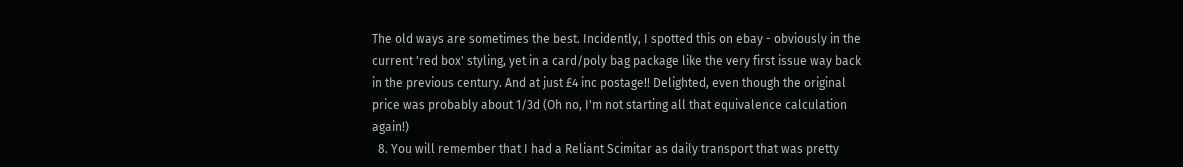The old ways are sometimes the best. Incidently, I spotted this on ebay - obviously in the current 'red box' styling, yet in a card/poly bag package like the very first issue way back in the previous century. And at just £4 inc postage!! Delighted, even though the original price was probably about 1/3d (Oh no, I'm not starting all that equivalence calculation again!)
  8. You will remember that I had a Reliant Scimitar as daily transport that was pretty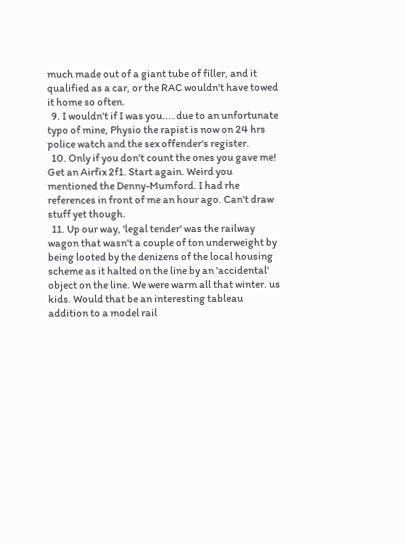much made out of a giant tube of filler, and it qualified as a car, or the RAC wouldn't have towed it home so often.
  9. I wouldn't if I was you.... due to an unfortunate typo of mine, Physio the rapist is now on 24 hrs police watch and the sex offender's register.
  10. Only if you don't count the ones you gave me! Get an Airfix 2f1. Start again. Weird you mentioned the Denny-Mumford. I had rhe references in front of me an hour ago. Can't draw stuff yet though.
  11. Up our way, 'legal tender' was the railway wagon that wasn't a couple of ton underweight by being looted by the denizens of the local housing scheme as it halted on the line by an 'accidental' object on the line. We were warm all that winter. us kids. Would that be an interesting tableau addition to a model rail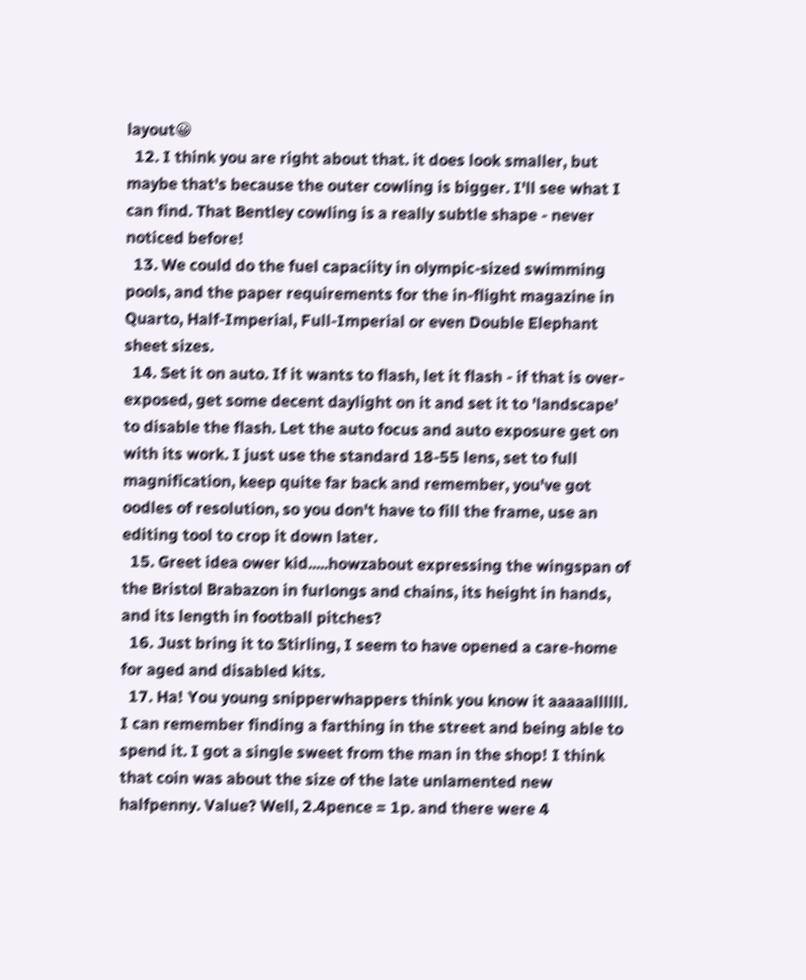layout😀
  12. I think you are right about that. it does look smaller, but maybe that's because the outer cowling is bigger. I'll see what I can find. That Bentley cowling is a really subtle shape - never noticed before!
  13. We could do the fuel capaciity in olympic-sized swimming pools, and the paper requirements for the in-flight magazine in Quarto, Half-Imperial, Full-Imperial or even Double Elephant sheet sizes.
  14. Set it on auto. If it wants to flash, let it flash - if that is over-exposed, get some decent daylight on it and set it to 'landscape' to disable the flash. Let the auto focus and auto exposure get on with its work. I just use the standard 18-55 lens, set to full magnification, keep quite far back and remember, you've got oodles of resolution, so you don't have to fill the frame, use an editing tool to crop it down later.
  15. Greet idea ower kid.....howzabout expressing the wingspan of the Bristol Brabazon in furlongs and chains, its height in hands, and its length in football pitches?
  16. Just bring it to Stirling, I seem to have opened a care-home for aged and disabled kits.
  17. Ha! You young snipperwhappers think you know it aaaaallllll. I can remember finding a farthing in the street and being able to spend it. I got a single sweet from the man in the shop! I think that coin was about the size of the late unlamented new halfpenny. Value? Well, 2.4pence = 1p. and there were 4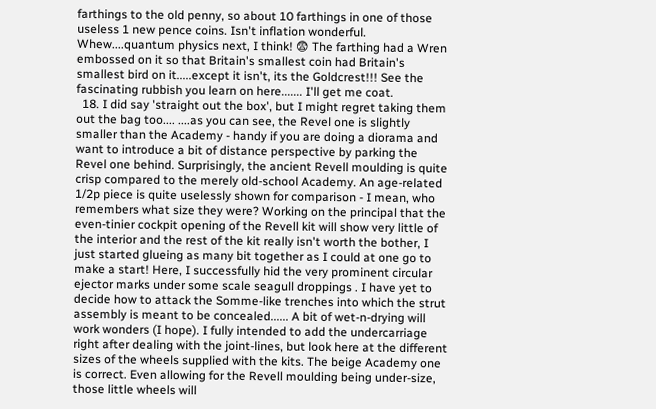farthings to the old penny, so about 10 farthings in one of those useless 1 new pence coins. Isn't inflation wonderful. Whew....quantum physics next, I think! 😨 The farthing had a Wren embossed on it so that Britain's smallest coin had Britain's smallest bird on it.....except it isn't, its the Goldcrest!!! See the fascinating rubbish you learn on here....... I'll get me coat.
  18. I did say 'straight out the box', but I might regret taking them out the bag too.... ....as you can see, the Revel one is slightly smaller than the Academy - handy if you are doing a diorama and want to introduce a bit of distance perspective by parking the Revel one behind. Surprisingly, the ancient Revell moulding is quite crisp compared to the merely old-school Academy. An age-related 1/2p piece is quite uselessly shown for comparison - I mean, who remembers what size they were? Working on the principal that the even-tinier cockpit opening of the Revell kit will show very little of the interior and the rest of the kit really isn't worth the bother, I just started glueing as many bit together as I could at one go to make a start! Here, I successfully hid the very prominent circular ejector marks under some scale seagull droppings . I have yet to decide how to attack the Somme-like trenches into which the strut assembly is meant to be concealed...... A bit of wet-n-drying will work wonders (I hope). I fully intended to add the undercarriage right after dealing with the joint-lines, but look here at the different sizes of the wheels supplied with the kits. The beige Academy one is correct. Even allowing for the Revell moulding being under-size, those little wheels will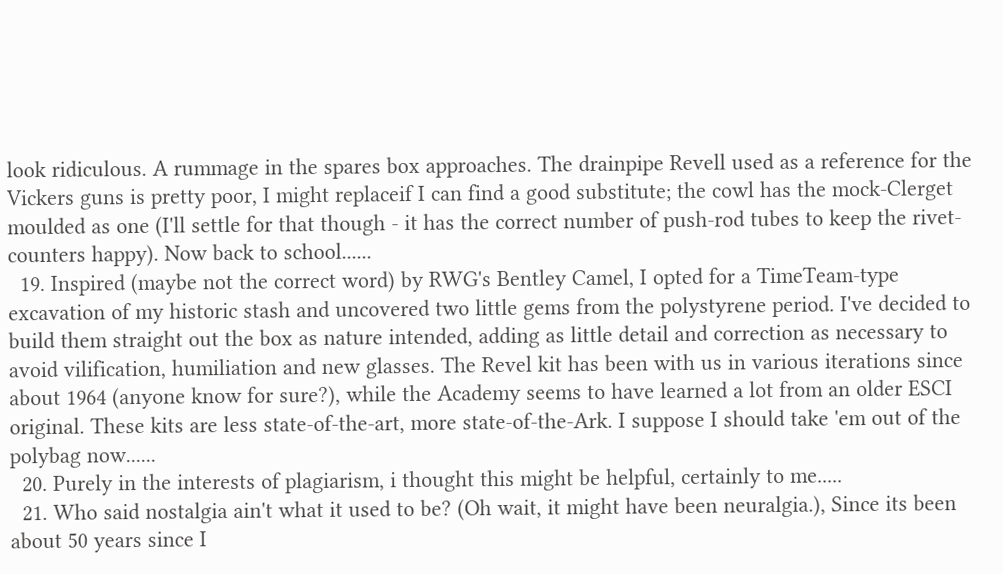look ridiculous. A rummage in the spares box approaches. The drainpipe Revell used as a reference for the Vickers guns is pretty poor, I might replaceif I can find a good substitute; the cowl has the mock-Clerget moulded as one (I'll settle for that though - it has the correct number of push-rod tubes to keep the rivet-counters happy). Now back to school......
  19. Inspired (maybe not the correct word) by RWG's Bentley Camel, I opted for a TimeTeam-type excavation of my historic stash and uncovered two little gems from the polystyrene period. I've decided to build them straight out the box as nature intended, adding as little detail and correction as necessary to avoid vilification, humiliation and new glasses. The Revel kit has been with us in various iterations since about 1964 (anyone know for sure?), while the Academy seems to have learned a lot from an older ESCI original. These kits are less state-of-the-art, more state-of-the-Ark. I suppose I should take 'em out of the polybag now......
  20. Purely in the interests of plagiarism, i thought this might be helpful, certainly to me.....
  21. Who said nostalgia ain't what it used to be? (Oh wait, it might have been neuralgia.), Since its been about 50 years since I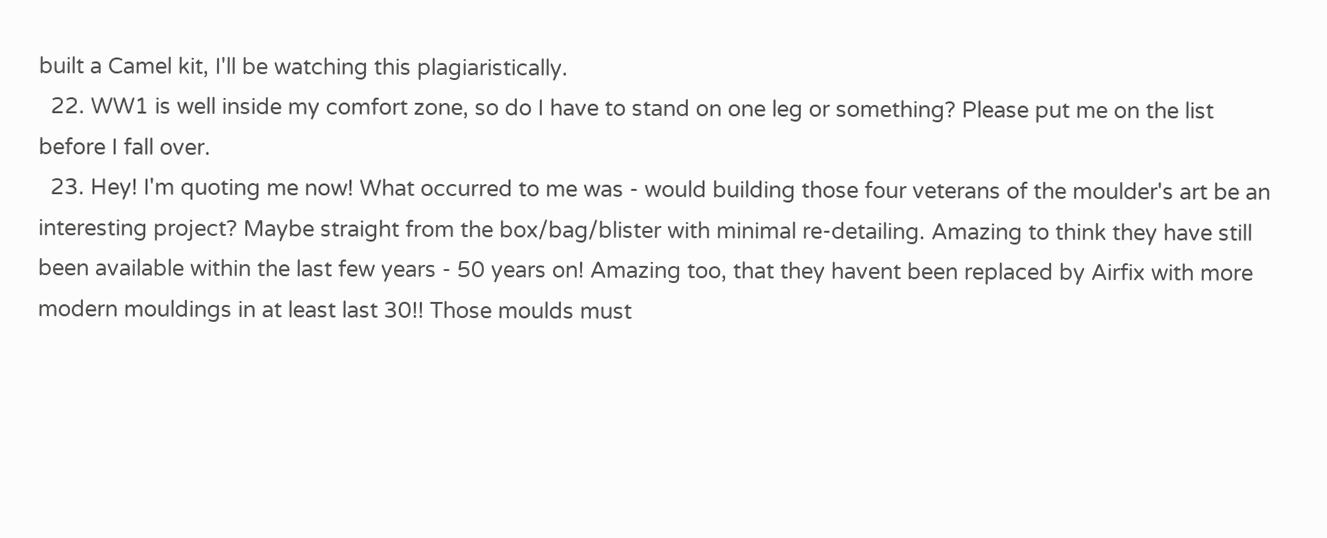built a Camel kit, I'll be watching this plagiaristically.
  22. WW1 is well inside my comfort zone, so do I have to stand on one leg or something? Please put me on the list before I fall over.
  23. Hey! I'm quoting me now! What occurred to me was - would building those four veterans of the moulder's art be an interesting project? Maybe straight from the box/bag/blister with minimal re-detailing. Amazing to think they have still been available within the last few years - 50 years on! Amazing too, that they havent been replaced by Airfix with more modern mouldings in at least last 30!! Those moulds must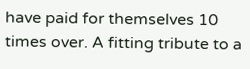have paid for themselves 10 times over. A fitting tribute to a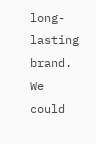long-lasting brand. We could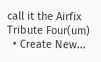call it the Airfix Tribute Four(um)
  • Create New...